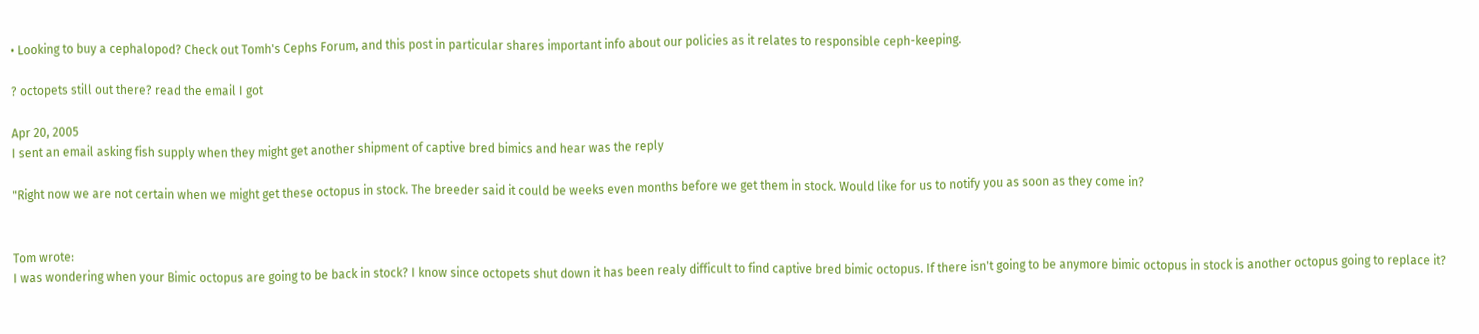• Looking to buy a cephalopod? Check out Tomh's Cephs Forum, and this post in particular shares important info about our policies as it relates to responsible ceph-keeping.

? octopets still out there? read the email I got

Apr 20, 2005
I sent an email asking fish supply when they might get another shipment of captive bred bimics and hear was the reply

"Right now we are not certain when we might get these octopus in stock. The breeder said it could be weeks even months before we get them in stock. Would like for us to notify you as soon as they come in?


Tom wrote:
I was wondering when your Bimic octopus are going to be back in stock? I know since octopets shut down it has been realy difficult to find captive bred bimic octopus. If there isn't going to be anymore bimic octopus in stock is another octopus going to replace it?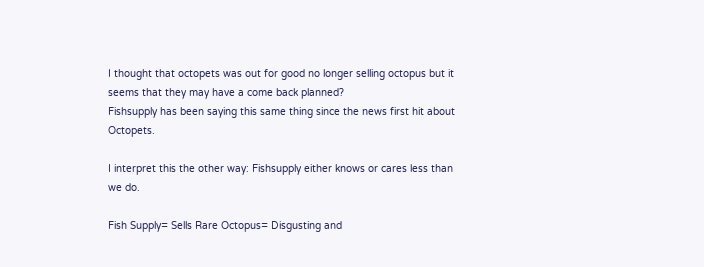I thought that octopets was out for good no longer selling octopus but it seems that they may have a come back planned?
Fishsupply has been saying this same thing since the news first hit about Octopets.

I interpret this the other way: Fishsupply either knows or cares less than we do.

Fish Supply= Sells Rare Octopus= Disgusting and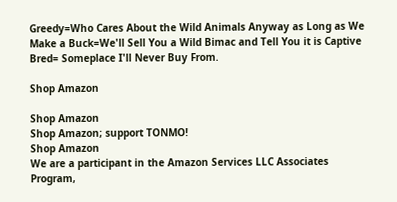Greedy=Who Cares About the Wild Animals Anyway as Long as We Make a Buck=We'll Sell You a Wild Bimac and Tell You it is Captive Bred= Someplace I'll Never Buy From.

Shop Amazon

Shop Amazon
Shop Amazon; support TONMO!
Shop Amazon
We are a participant in the Amazon Services LLC Associates Program,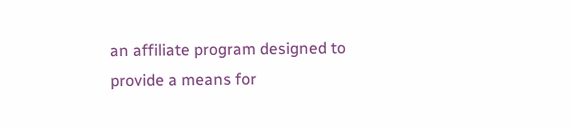an affiliate program designed to provide a means for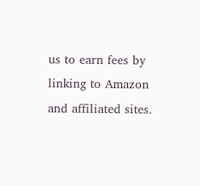us to earn fees by linking to Amazon and affiliated sites.